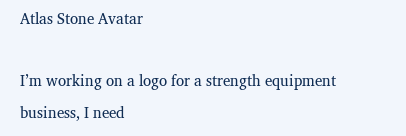Atlas Stone Avatar

I’m working on a logo for a strength equipment business, I need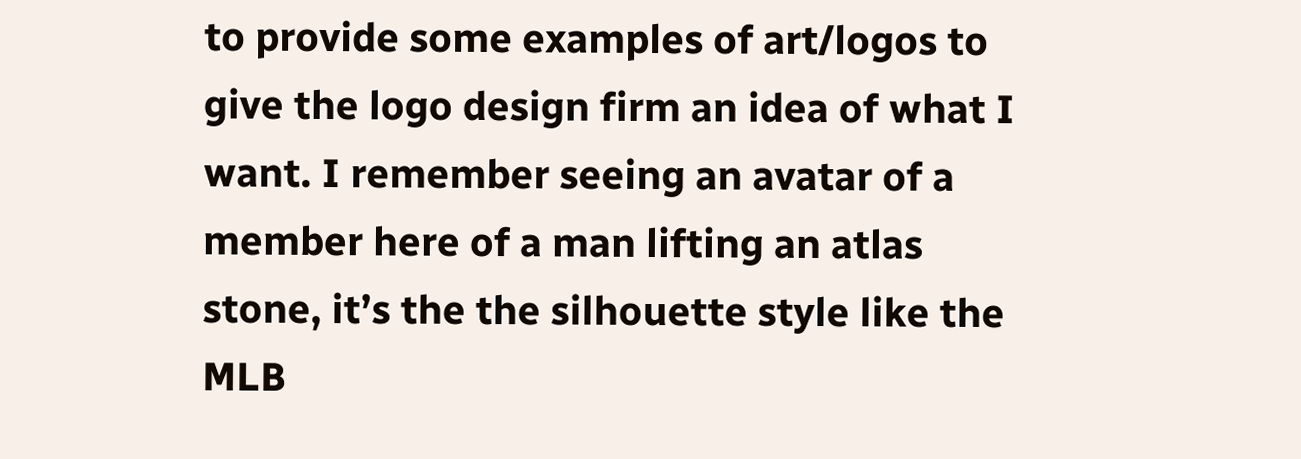to provide some examples of art/logos to give the logo design firm an idea of what I want. I remember seeing an avatar of a member here of a man lifting an atlas stone, it’s the the silhouette style like the MLB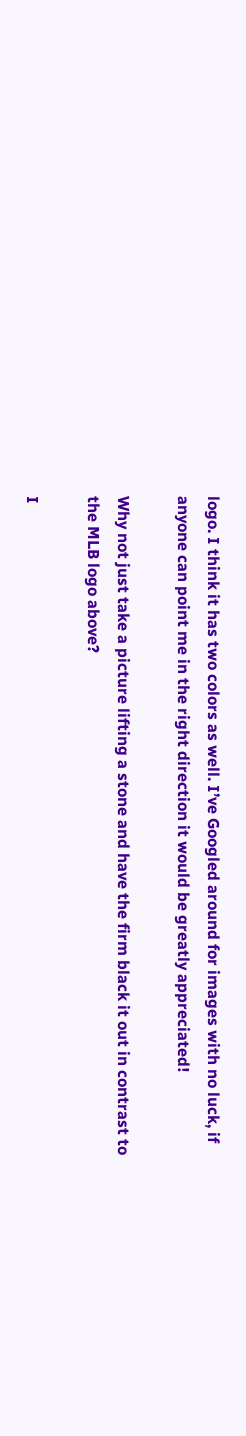logo. I think it has two colors as well. I’ve Googled around for images with no luck, if anyone can point me in the right direction it would be greatly appreciated!

Why not just take a picture lifting a stone and have the firm black it out in contrast to the MLB logo above?

I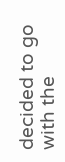decided to go with the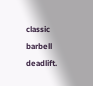classic barbell deadlift.